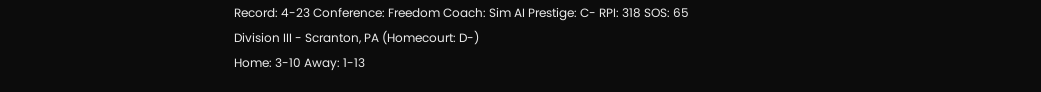Record: 4-23 Conference: Freedom Coach: Sim AI Prestige: C- RPI: 318 SOS: 65
Division III - Scranton, PA (Homecourt: D-)
Home: 3-10 Away: 1-13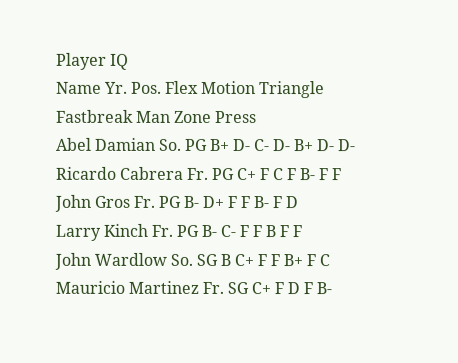Player IQ
Name Yr. Pos. Flex Motion Triangle Fastbreak Man Zone Press
Abel Damian So. PG B+ D- C- D- B+ D- D-
Ricardo Cabrera Fr. PG C+ F C F B- F F
John Gros Fr. PG B- D+ F F B- F D
Larry Kinch Fr. PG B- C- F F B F F
John Wardlow So. SG B C+ F F B+ F C
Mauricio Martinez Fr. SG C+ F D F B-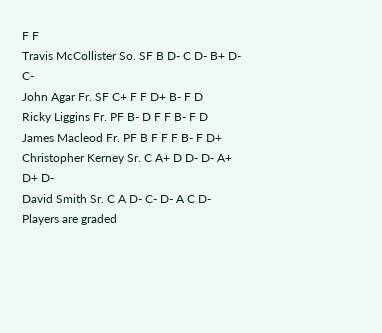F F
Travis McCollister So. SF B D- C D- B+ D- C-
John Agar Fr. SF C+ F F D+ B- F D
Ricky Liggins Fr. PF B- D F F B- F D
James Macleod Fr. PF B F F F B- F D+
Christopher Kerney Sr. C A+ D D- D- A+ D+ D-
David Smith Sr. C A D- C- D- A C D-
Players are graded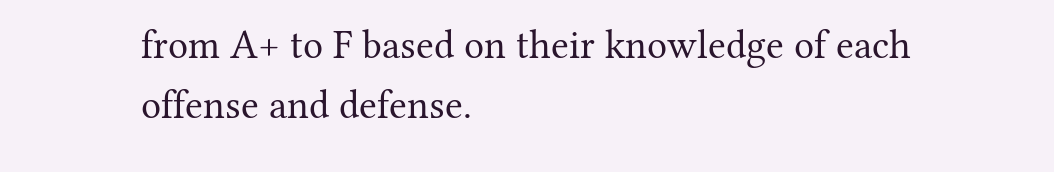from A+ to F based on their knowledge of each offense and defense.